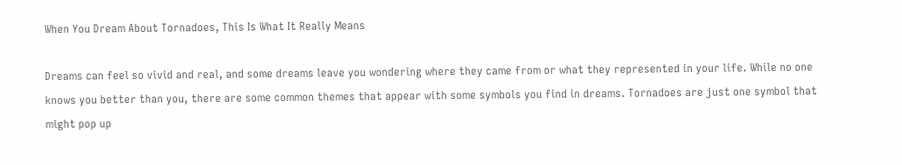When You Dream About Tornadoes, This Is What It Really Means

Dreams can feel so vivid and real, and some dreams leave you wondering where they came from or what they represented in your life. While no one knows you better than you, there are some common themes that appear with some symbols you find in dreams. Tornadoes are just one symbol that might pop up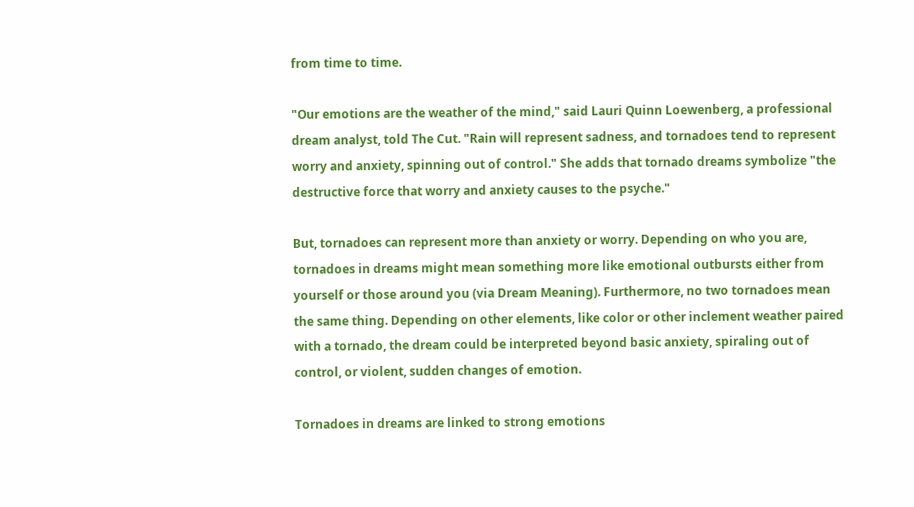from time to time.

"Our emotions are the weather of the mind," said Lauri Quinn Loewenberg, a professional dream analyst, told The Cut. "Rain will represent sadness, and tornadoes tend to represent worry and anxiety, spinning out of control." She adds that tornado dreams symbolize "the destructive force that worry and anxiety causes to the psyche."

But, tornadoes can represent more than anxiety or worry. Depending on who you are, tornadoes in dreams might mean something more like emotional outbursts either from yourself or those around you (via Dream Meaning). Furthermore, no two tornadoes mean the same thing. Depending on other elements, like color or other inclement weather paired with a tornado, the dream could be interpreted beyond basic anxiety, spiraling out of control, or violent, sudden changes of emotion.

Tornadoes in dreams are linked to strong emotions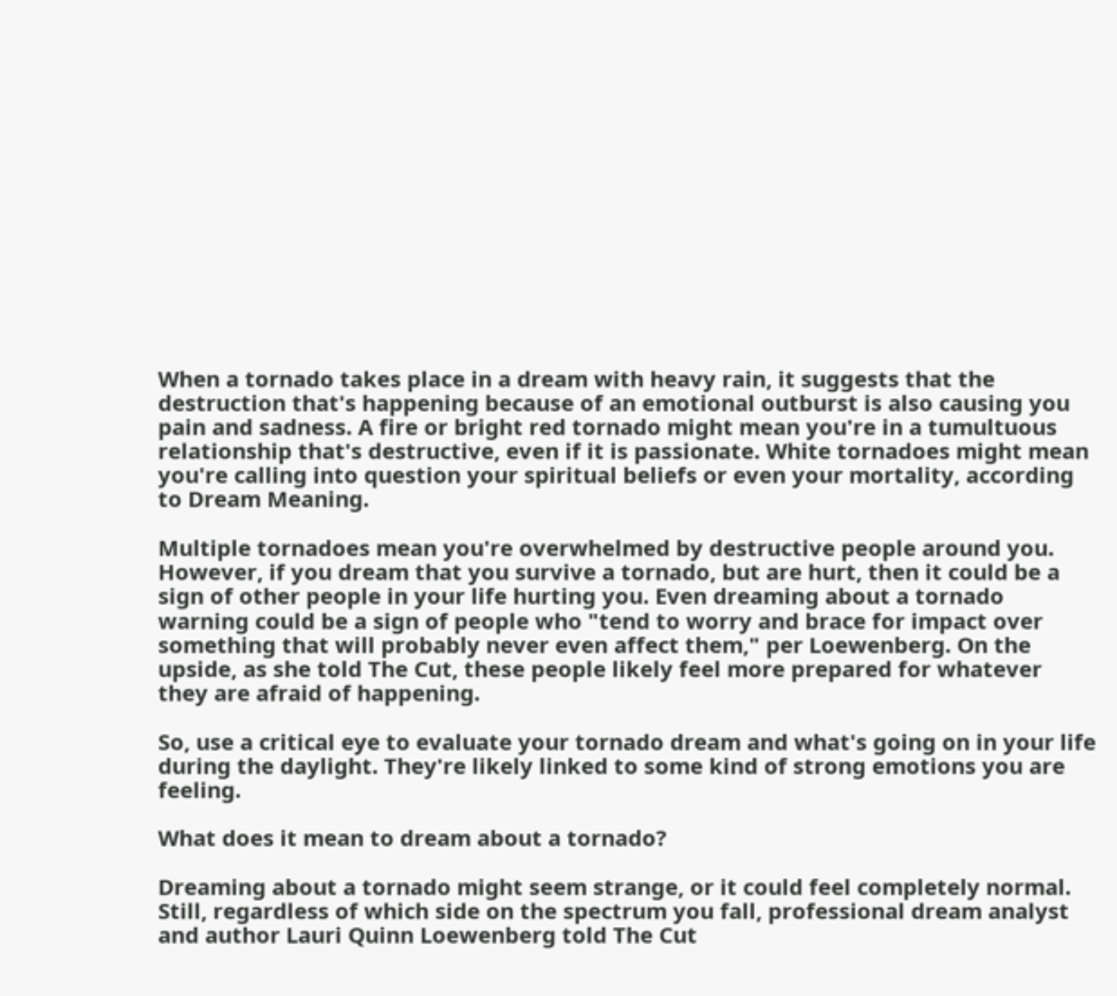When a tornado takes place in a dream with heavy rain, it suggests that the destruction that's happening because of an emotional outburst is also causing you pain and sadness. A fire or bright red tornado might mean you're in a tumultuous relationship that's destructive, even if it is passionate. White tornadoes might mean you're calling into question your spiritual beliefs or even your mortality, according to Dream Meaning.

Multiple tornadoes mean you're overwhelmed by destructive people around you. However, if you dream that you survive a tornado, but are hurt, then it could be a sign of other people in your life hurting you. Even dreaming about a tornado warning could be a sign of people who "tend to worry and brace for impact over something that will probably never even affect them," per Loewenberg. On the upside, as she told The Cut, these people likely feel more prepared for whatever they are afraid of happening.

So, use a critical eye to evaluate your tornado dream and what's going on in your life during the daylight. They're likely linked to some kind of strong emotions you are feeling.

What does it mean to dream about a tornado?

Dreaming about a tornado might seem strange, or it could feel completely normal. Still, regardless of which side on the spectrum you fall, professional dream analyst and author Lauri Quinn Loewenberg told The Cut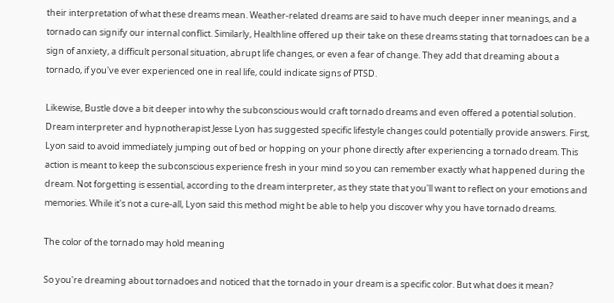their interpretation of what these dreams mean. Weather-related dreams are said to have much deeper inner meanings, and a tornado can signify our internal conflict. Similarly, Healthline offered up their take on these dreams stating that tornadoes can be a sign of anxiety, a difficult personal situation, abrupt life changes, or even a fear of change. They add that dreaming about a tornado, if you've ever experienced one in real life, could indicate signs of PTSD.

Likewise, Bustle dove a bit deeper into why the subconscious would craft tornado dreams and even offered a potential solution. Dream interpreter and hypnotherapist Jesse Lyon has suggested specific lifestyle changes could potentially provide answers. First, Lyon said to avoid immediately jumping out of bed or hopping on your phone directly after experiencing a tornado dream. This action is meant to keep the subconscious experience fresh in your mind so you can remember exactly what happened during the dream. Not forgetting is essential, according to the dream interpreter, as they state that you'll want to reflect on your emotions and memories. While it's not a cure-all, Lyon said this method might be able to help you discover why you have tornado dreams.

The color of the tornado may hold meaning

So you're dreaming about tornadoes and noticed that the tornado in your dream is a specific color. But what does it mean?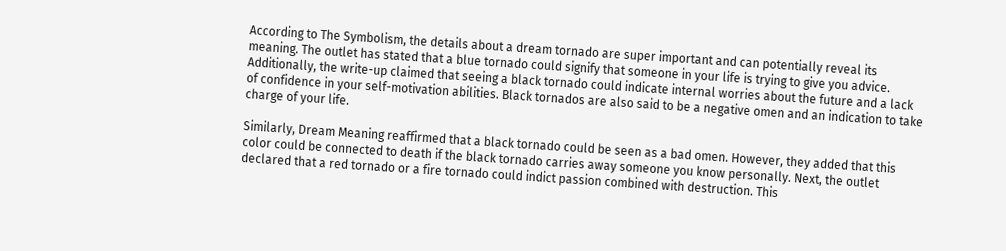According to The Symbolism, the details about a dream tornado are super important and can potentially reveal its meaning. The outlet has stated that a blue tornado could signify that someone in your life is trying to give you advice. Additionally, the write-up claimed that seeing a black tornado could indicate internal worries about the future and a lack of confidence in your self-motivation abilities. Black tornados are also said to be a negative omen and an indication to take charge of your life.

Similarly, Dream Meaning reaffirmed that a black tornado could be seen as a bad omen. However, they added that this color could be connected to death if the black tornado carries away someone you know personally. Next, the outlet declared that a red tornado or a fire tornado could indict passion combined with destruction. This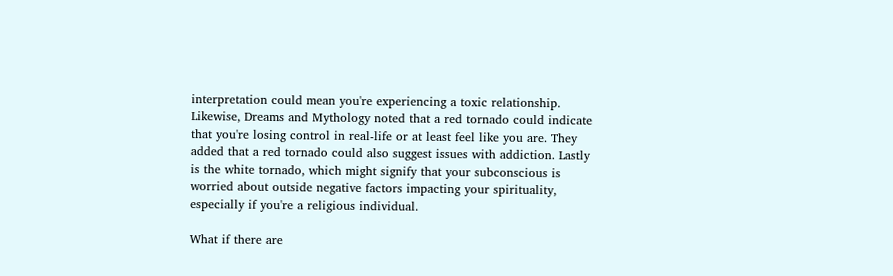interpretation could mean you're experiencing a toxic relationship. Likewise, Dreams and Mythology noted that a red tornado could indicate that you're losing control in real-life or at least feel like you are. They added that a red tornado could also suggest issues with addiction. Lastly is the white tornado, which might signify that your subconscious is worried about outside negative factors impacting your spirituality, especially if you're a religious individual.

What if there are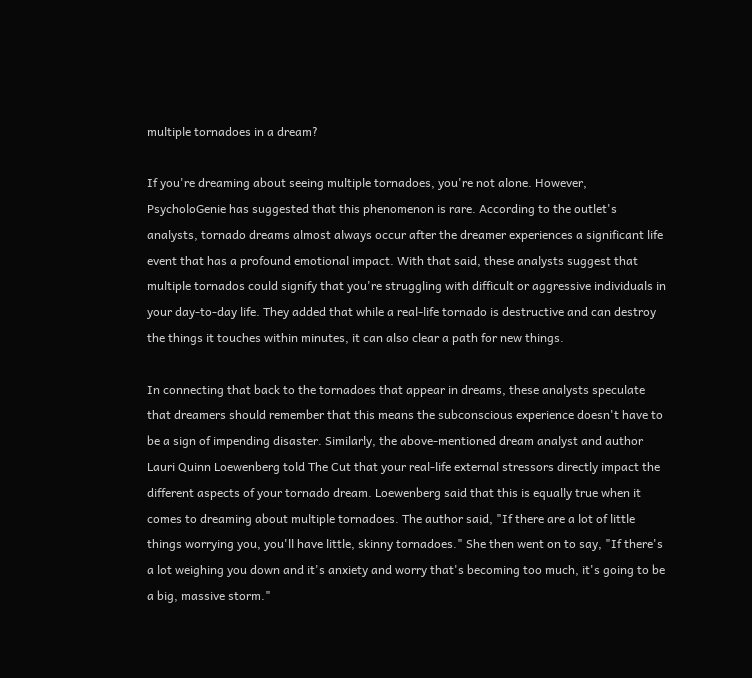multiple tornadoes in a dream?

If you're dreaming about seeing multiple tornadoes, you're not alone. However, PsycholoGenie has suggested that this phenomenon is rare. According to the outlet's analysts, tornado dreams almost always occur after the dreamer experiences a significant life event that has a profound emotional impact. With that said, these analysts suggest that multiple tornados could signify that you're struggling with difficult or aggressive individuals in your day-to-day life. They added that while a real-life tornado is destructive and can destroy the things it touches within minutes, it can also clear a path for new things.

In connecting that back to the tornadoes that appear in dreams, these analysts speculate that dreamers should remember that this means the subconscious experience doesn't have to be a sign of impending disaster. Similarly, the above-mentioned dream analyst and author Lauri Quinn Loewenberg told The Cut that your real-life external stressors directly impact the different aspects of your tornado dream. Loewenberg said that this is equally true when it comes to dreaming about multiple tornadoes. The author said, "If there are a lot of little things worrying you, you'll have little, skinny tornadoes." She then went on to say, "If there's a lot weighing you down and it's anxiety and worry that's becoming too much, it's going to be a big, massive storm."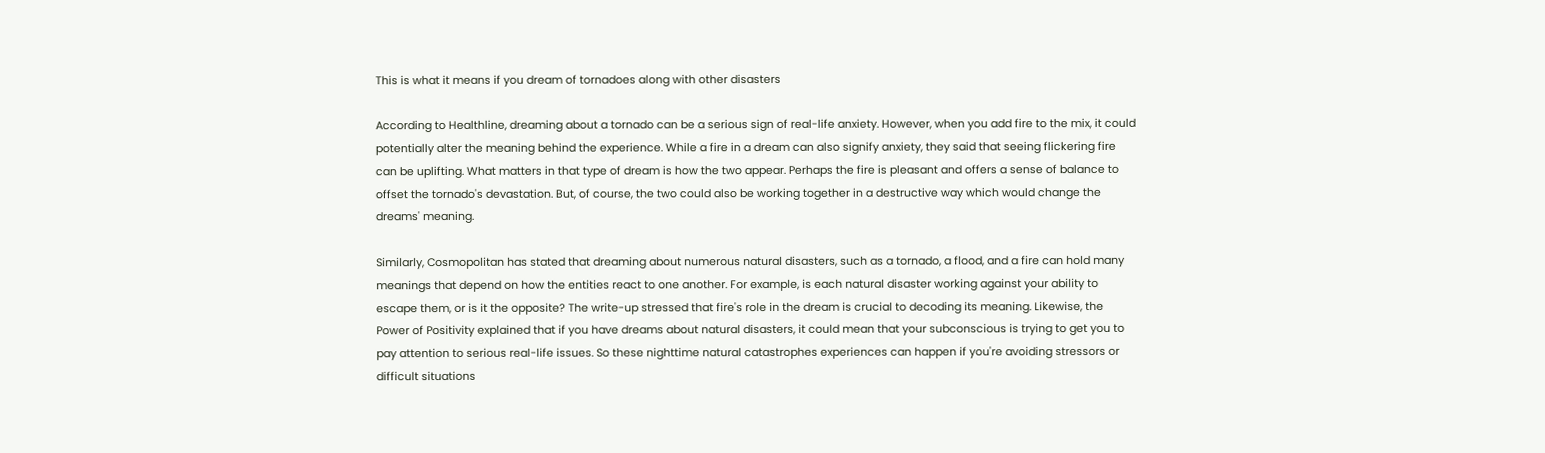This is what it means if you dream of tornadoes along with other disasters

According to Healthline, dreaming about a tornado can be a serious sign of real-life anxiety. However, when you add fire to the mix, it could potentially alter the meaning behind the experience. While a fire in a dream can also signify anxiety, they said that seeing flickering fire can be uplifting. What matters in that type of dream is how the two appear. Perhaps the fire is pleasant and offers a sense of balance to offset the tornado's devastation. But, of course, the two could also be working together in a destructive way which would change the dreams' meaning.

Similarly, Cosmopolitan has stated that dreaming about numerous natural disasters, such as a tornado, a flood, and a fire can hold many meanings that depend on how the entities react to one another. For example, is each natural disaster working against your ability to escape them, or is it the opposite? The write-up stressed that fire's role in the dream is crucial to decoding its meaning. Likewise, the Power of Positivity explained that if you have dreams about natural disasters, it could mean that your subconscious is trying to get you to pay attention to serious real-life issues. So these nighttime natural catastrophes experiences can happen if you're avoiding stressors or difficult situations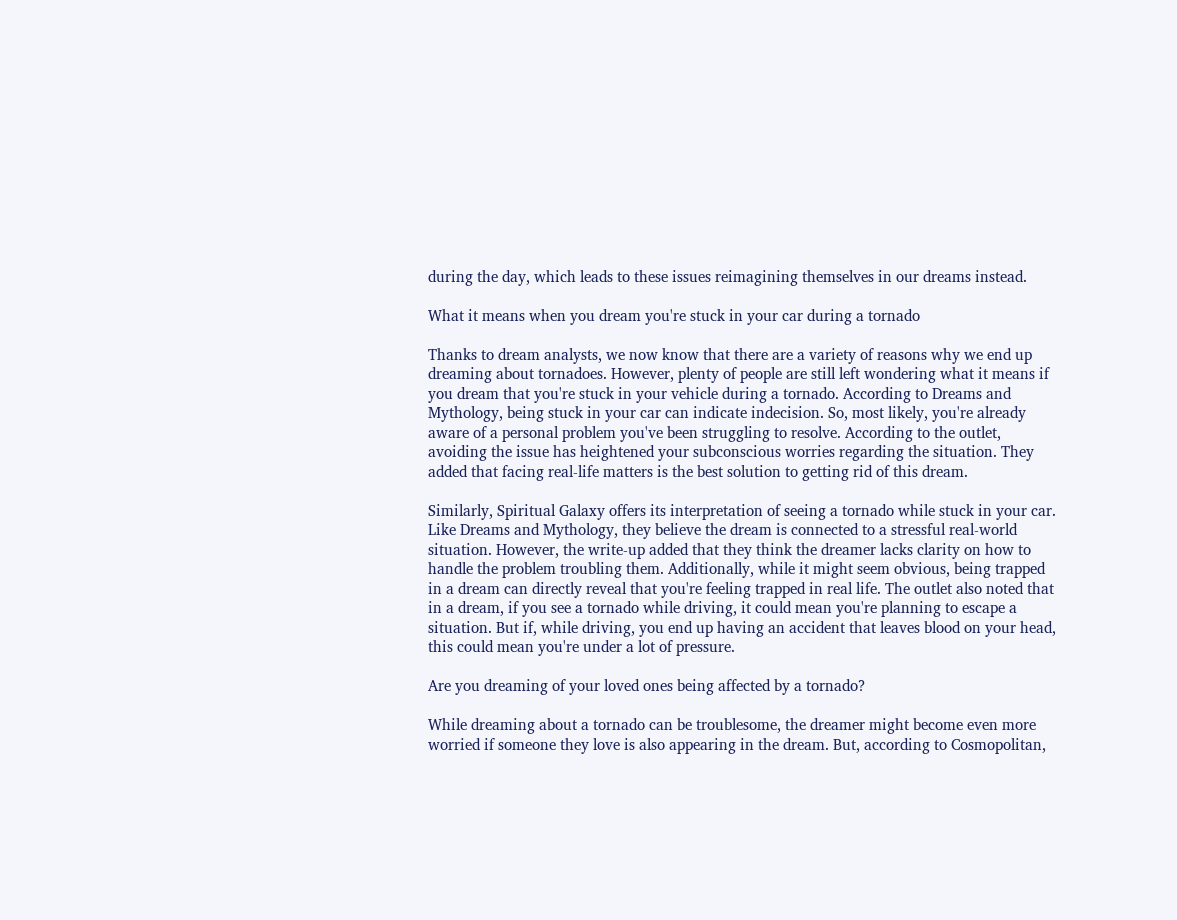during the day, which leads to these issues reimagining themselves in our dreams instead.

What it means when you dream you're stuck in your car during a tornado

Thanks to dream analysts, we now know that there are a variety of reasons why we end up dreaming about tornadoes. However, plenty of people are still left wondering what it means if you dream that you're stuck in your vehicle during a tornado. According to Dreams and Mythology, being stuck in your car can indicate indecision. So, most likely, you're already aware of a personal problem you've been struggling to resolve. According to the outlet, avoiding the issue has heightened your subconscious worries regarding the situation. They added that facing real-life matters is the best solution to getting rid of this dream.

Similarly, Spiritual Galaxy offers its interpretation of seeing a tornado while stuck in your car. Like Dreams and Mythology, they believe the dream is connected to a stressful real-world situation. However, the write-up added that they think the dreamer lacks clarity on how to handle the problem troubling them. Additionally, while it might seem obvious, being trapped in a dream can directly reveal that you're feeling trapped in real life. The outlet also noted that in a dream, if you see a tornado while driving, it could mean you're planning to escape a situation. But if, while driving, you end up having an accident that leaves blood on your head, this could mean you're under a lot of pressure.

Are you dreaming of your loved ones being affected by a tornado?

While dreaming about a tornado can be troublesome, the dreamer might become even more worried if someone they love is also appearing in the dream. But, according to Cosmopolitan,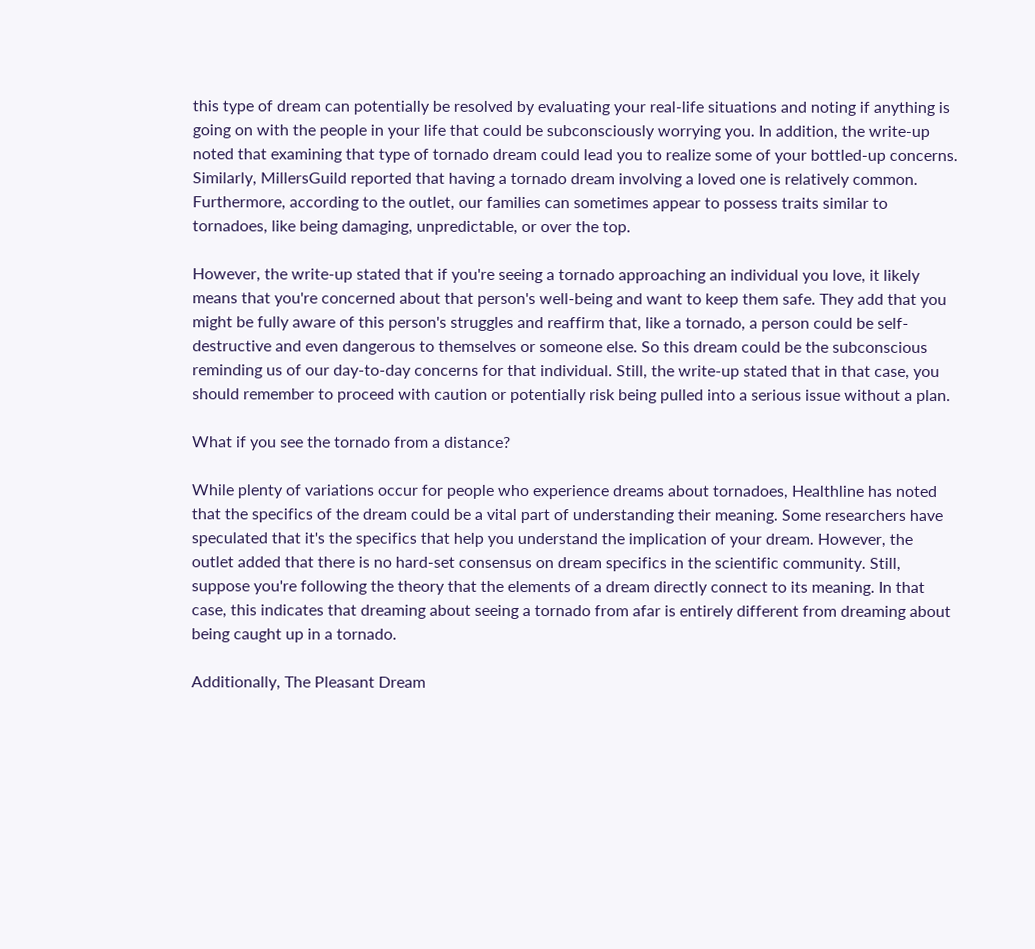this type of dream can potentially be resolved by evaluating your real-life situations and noting if anything is going on with the people in your life that could be subconsciously worrying you. In addition, the write-up noted that examining that type of tornado dream could lead you to realize some of your bottled-up concerns. Similarly, MillersGuild reported that having a tornado dream involving a loved one is relatively common. Furthermore, according to the outlet, our families can sometimes appear to possess traits similar to tornadoes, like being damaging, unpredictable, or over the top.

However, the write-up stated that if you're seeing a tornado approaching an individual you love, it likely means that you're concerned about that person's well-being and want to keep them safe. They add that you might be fully aware of this person's struggles and reaffirm that, like a tornado, a person could be self-destructive and even dangerous to themselves or someone else. So this dream could be the subconscious reminding us of our day-to-day concerns for that individual. Still, the write-up stated that in that case, you should remember to proceed with caution or potentially risk being pulled into a serious issue without a plan.

What if you see the tornado from a distance?

While plenty of variations occur for people who experience dreams about tornadoes, Healthline has noted that the specifics of the dream could be a vital part of understanding their meaning. Some researchers have speculated that it's the specifics that help you understand the implication of your dream. However, the outlet added that there is no hard-set consensus on dream specifics in the scientific community. Still, suppose you're following the theory that the elements of a dream directly connect to its meaning. In that case, this indicates that dreaming about seeing a tornado from afar is entirely different from dreaming about being caught up in a tornado.

Additionally, The Pleasant Dream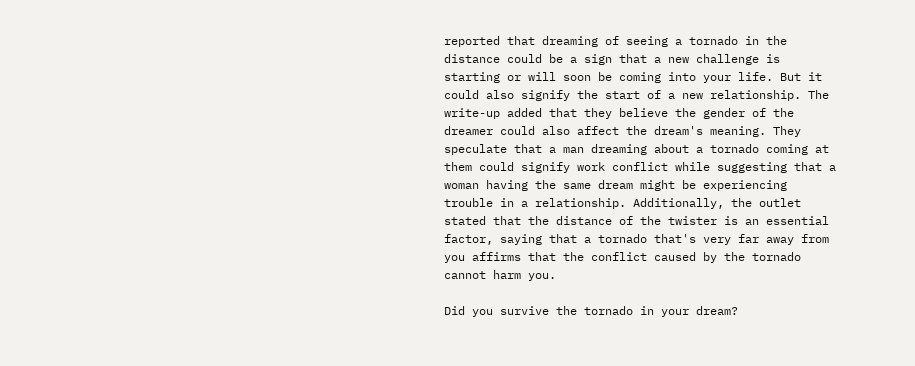reported that dreaming of seeing a tornado in the distance could be a sign that a new challenge is starting or will soon be coming into your life. But it could also signify the start of a new relationship. The write-up added that they believe the gender of the dreamer could also affect the dream's meaning. They speculate that a man dreaming about a tornado coming at them could signify work conflict while suggesting that a woman having the same dream might be experiencing trouble in a relationship. Additionally, the outlet stated that the distance of the twister is an essential factor, saying that a tornado that's very far away from you affirms that the conflict caused by the tornado cannot harm you.

Did you survive the tornado in your dream?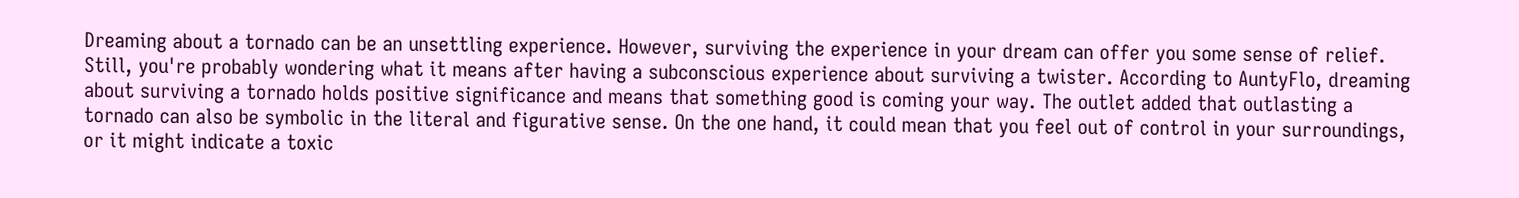Dreaming about a tornado can be an unsettling experience. However, surviving the experience in your dream can offer you some sense of relief. Still, you're probably wondering what it means after having a subconscious experience about surviving a twister. According to AuntyFlo, dreaming about surviving a tornado holds positive significance and means that something good is coming your way. The outlet added that outlasting a tornado can also be symbolic in the literal and figurative sense. On the one hand, it could mean that you feel out of control in your surroundings, or it might indicate a toxic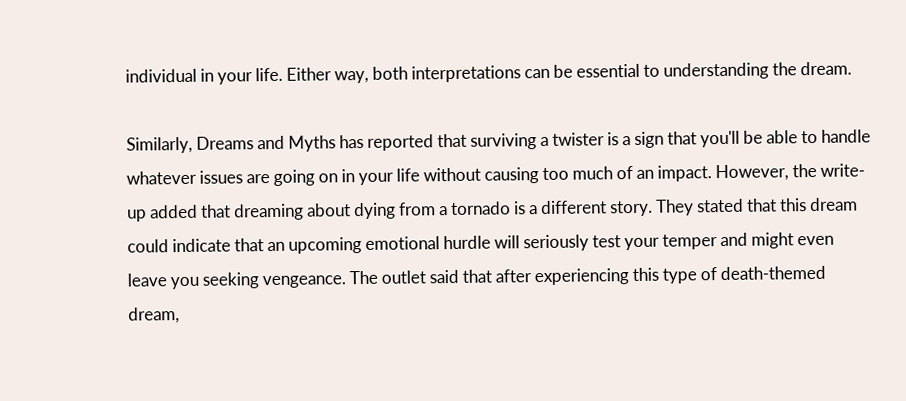individual in your life. Either way, both interpretations can be essential to understanding the dream.

Similarly, Dreams and Myths has reported that surviving a twister is a sign that you'll be able to handle whatever issues are going on in your life without causing too much of an impact. However, the write-up added that dreaming about dying from a tornado is a different story. They stated that this dream could indicate that an upcoming emotional hurdle will seriously test your temper and might even leave you seeking vengeance. The outlet said that after experiencing this type of death-themed dream,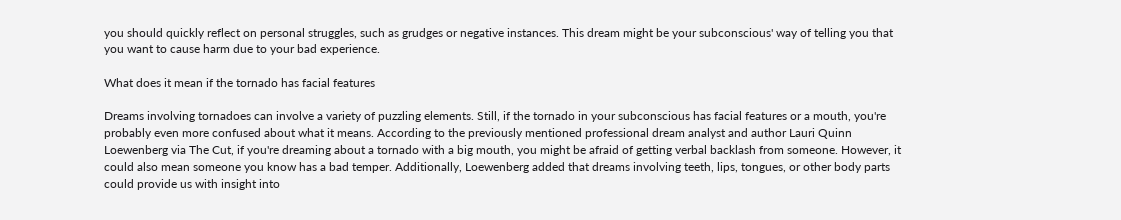you should quickly reflect on personal struggles, such as grudges or negative instances. This dream might be your subconscious' way of telling you that you want to cause harm due to your bad experience.

What does it mean if the tornado has facial features

Dreams involving tornadoes can involve a variety of puzzling elements. Still, if the tornado in your subconscious has facial features or a mouth, you're probably even more confused about what it means. According to the previously mentioned professional dream analyst and author Lauri Quinn Loewenberg via The Cut, if you're dreaming about a tornado with a big mouth, you might be afraid of getting verbal backlash from someone. However, it could also mean someone you know has a bad temper. Additionally, Loewenberg added that dreams involving teeth, lips, tongues, or other body parts could provide us with insight into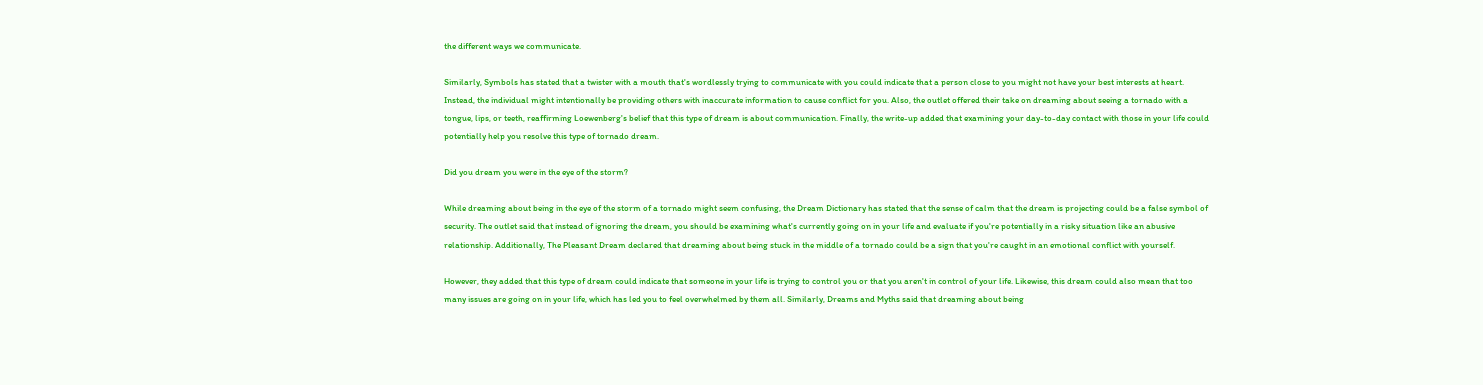the different ways we communicate.

Similarly, Symbols has stated that a twister with a mouth that's wordlessly trying to communicate with you could indicate that a person close to you might not have your best interests at heart. Instead, the individual might intentionally be providing others with inaccurate information to cause conflict for you. Also, the outlet offered their take on dreaming about seeing a tornado with a tongue, lips, or teeth, reaffirming Loewenberg's belief that this type of dream is about communication. Finally, the write-up added that examining your day-to-day contact with those in your life could potentially help you resolve this type of tornado dream.

Did you dream you were in the eye of the storm?

While dreaming about being in the eye of the storm of a tornado might seem confusing, the Dream Dictionary has stated that the sense of calm that the dream is projecting could be a false symbol of security. The outlet said that instead of ignoring the dream, you should be examining what's currently going on in your life and evaluate if you're potentially in a risky situation like an abusive relationship. Additionally, The Pleasant Dream declared that dreaming about being stuck in the middle of a tornado could be a sign that you're caught in an emotional conflict with yourself.

However, they added that this type of dream could indicate that someone in your life is trying to control you or that you aren't in control of your life. Likewise, this dream could also mean that too many issues are going on in your life, which has led you to feel overwhelmed by them all. Similarly, Dreams and Myths said that dreaming about being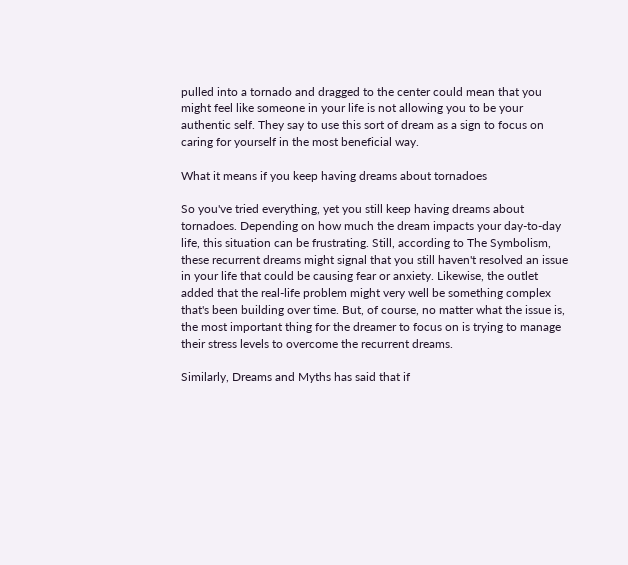pulled into a tornado and dragged to the center could mean that you might feel like someone in your life is not allowing you to be your authentic self. They say to use this sort of dream as a sign to focus on caring for yourself in the most beneficial way.

What it means if you keep having dreams about tornadoes

So you've tried everything, yet you still keep having dreams about tornadoes. Depending on how much the dream impacts your day-to-day life, this situation can be frustrating. Still, according to The Symbolism, these recurrent dreams might signal that you still haven't resolved an issue in your life that could be causing fear or anxiety. Likewise, the outlet added that the real-life problem might very well be something complex that's been building over time. But, of course, no matter what the issue is, the most important thing for the dreamer to focus on is trying to manage their stress levels to overcome the recurrent dreams.

Similarly, Dreams and Myths has said that if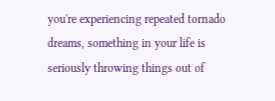you're experiencing repeated tornado dreams, something in your life is seriously throwing things out of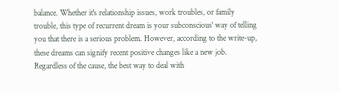balance. Whether it's relationship issues, work troubles, or family trouble, this type of recurrent dream is your subconscious' way of telling you that there is a serious problem. However, according to the write-up, these dreams can signify recent positive changes like a new job. Regardless of the cause, the best way to deal with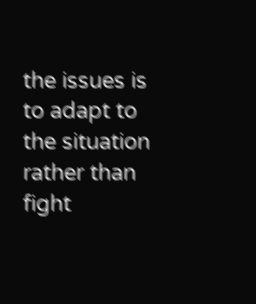the issues is to adapt to the situation rather than fight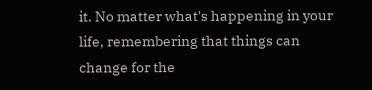it. No matter what's happening in your life, remembering that things can change for the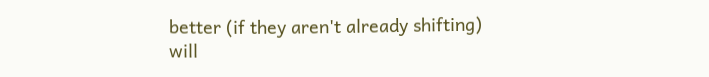better (if they aren't already shifting) will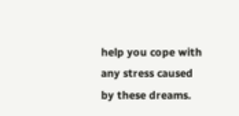help you cope with any stress caused by these dreams.